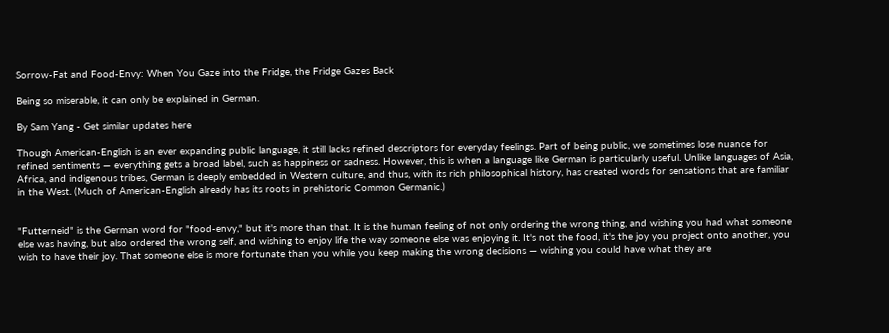Sorrow-Fat and Food-Envy: When You Gaze into the Fridge, the Fridge Gazes Back

Being so miserable, it can only be explained in German.

By Sam Yang - Get similar updates here

Though American-English is an ever expanding public language, it still lacks refined descriptors for everyday feelings. Part of being public, we sometimes lose nuance for refined sentiments — everything gets a broad label, such as happiness or sadness. However, this is when a language like German is particularly useful. Unlike languages of Asia, Africa, and indigenous tribes, German is deeply embedded in Western culture, and thus, with its rich philosophical history, has created words for sensations that are familiar in the West. (Much of American-English already has its roots in prehistoric Common Germanic.)


"Futterneid" is the German word for "food-envy," but it's more than that. It is the human feeling of not only ordering the wrong thing, and wishing you had what someone else was having, but also ordered the wrong self, and wishing to enjoy life the way someone else was enjoying it. It's not the food, it's the joy you project onto another, you wish to have their joy. That someone else is more fortunate than you while you keep making the wrong decisions — wishing you could have what they are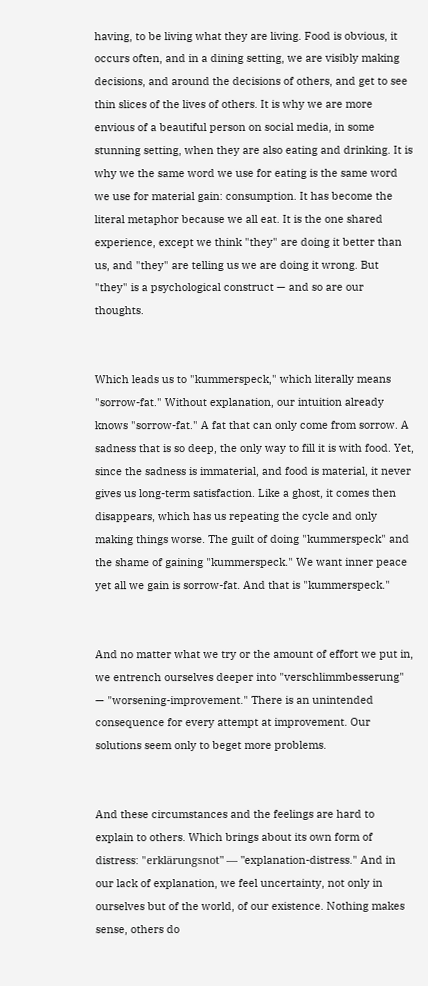having, to be living what they are living. Food is obvious, it occurs often, and in a dining setting, we are visibly making decisions, and around the decisions of others, and get to see thin slices of the lives of others. It is why we are more envious of a beautiful person on social media, in some stunning setting, when they are also eating and drinking. It is why we the same word we use for eating is the same word we use for material gain: consumption. It has become the literal metaphor because we all eat. It is the one shared experience, except we think "they" are doing it better than us, and "they" are telling us we are doing it wrong. But "they" is a psychological construct — and so are our thoughts.


Which leads us to "kummerspeck," which literally means "sorrow-fat." Without explanation, our intuition already knows "sorrow-fat." A fat that can only come from sorrow. A sadness that is so deep, the only way to fill it is with food. Yet, since the sadness is immaterial, and food is material, it never gives us long-term satisfaction. Like a ghost, it comes then disappears, which has us repeating the cycle and only making things worse. The guilt of doing "kummerspeck" and the shame of gaining "kummerspeck." We want inner peace yet all we gain is sorrow-fat. And that is "kummerspeck."


And no matter what we try or the amount of effort we put in, we entrench ourselves deeper into "verschlimmbesserung" — "worsening-improvement." There is an unintended consequence for every attempt at improvement. Our solutions seem only to beget more problems.


And these circumstances and the feelings are hard to explain to others. Which brings about its own form of distress: "erklärungsnot" — "explanation-distress." And in our lack of explanation, we feel uncertainty, not only in ourselves but of the world, of our existence. Nothing makes sense, others do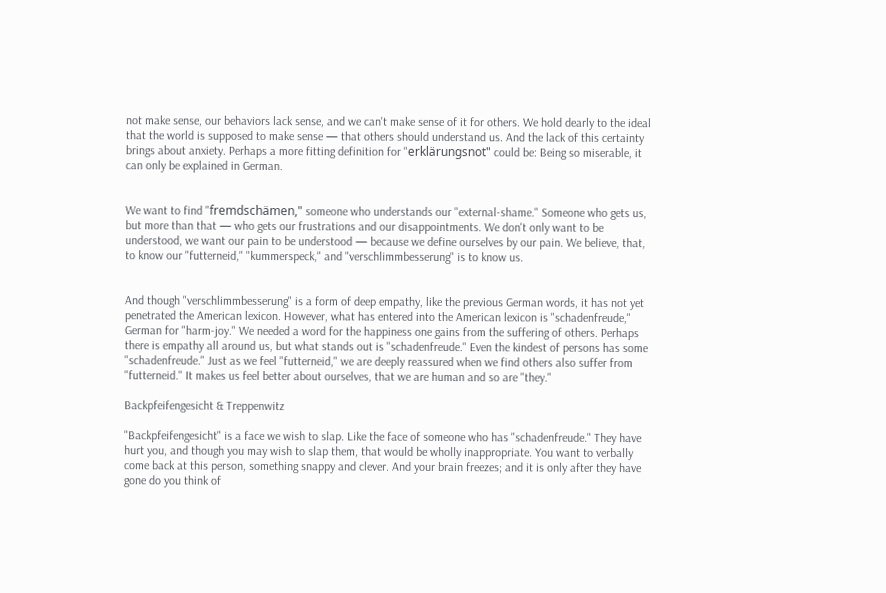not make sense, our behaviors lack sense, and we can't make sense of it for others. We hold dearly to the ideal that the world is supposed to make sense — that others should understand us. And the lack of this certainty brings about anxiety. Perhaps a more fitting definition for "erklärungsnot" could be: Being so miserable, it can only be explained in German.


We want to find "fremdschämen," someone who understands our "external-shame." Someone who gets us, but more than that — who gets our frustrations and our disappointments. We don't only want to be understood, we want our pain to be understood — because we define ourselves by our pain. We believe, that, to know our "futterneid," "kummerspeck," and "verschlimmbesserung" is to know us.


And though "verschlimmbesserung" is a form of deep empathy, like the previous German words, it has not yet penetrated the American lexicon. However, what has entered into the American lexicon is "schadenfreude," German for "harm-joy." We needed a word for the happiness one gains from the suffering of others. Perhaps there is empathy all around us, but what stands out is "schadenfreude." Even the kindest of persons has some "schadenfreude." Just as we feel "futterneid," we are deeply reassured when we find others also suffer from "futterneid." It makes us feel better about ourselves, that we are human and so are "they."

Backpfeifengesicht & Treppenwitz

"Backpfeifengesicht" is a face we wish to slap. Like the face of someone who has "schadenfreude." They have hurt you, and though you may wish to slap them, that would be wholly inappropriate. You want to verbally come back at this person, something snappy and clever. And your brain freezes; and it is only after they have gone do you think of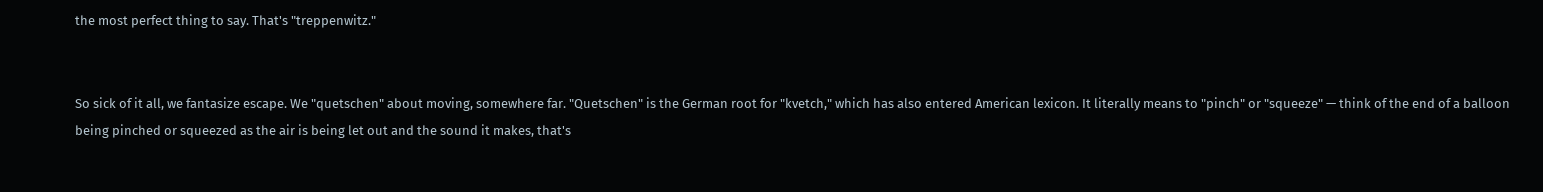the most perfect thing to say. That's "treppenwitz."


So sick of it all, we fantasize escape. We "quetschen" about moving, somewhere far. "Quetschen" is the German root for "kvetch," which has also entered American lexicon. It literally means to "pinch" or "squeeze" — think of the end of a balloon being pinched or squeezed as the air is being let out and the sound it makes, that's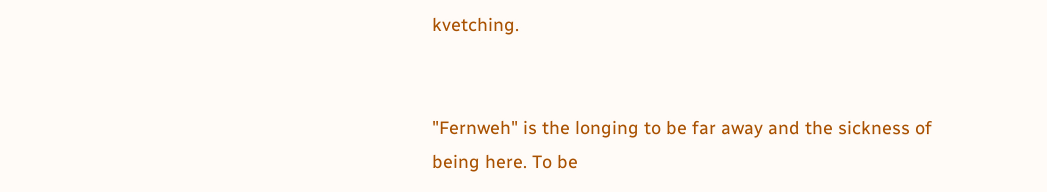kvetching.


"Fernweh" is the longing to be far away and the sickness of being here. To be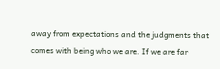away from expectations and the judgments that comes with being who we are. If we are far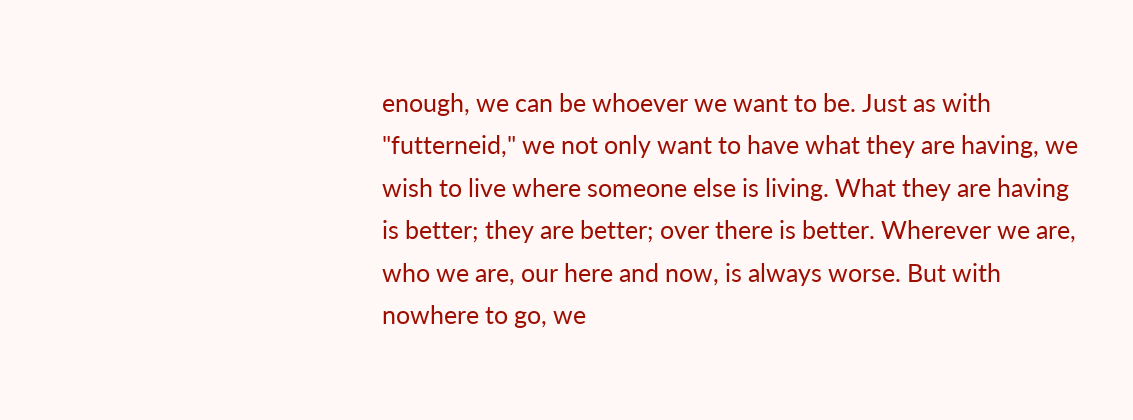enough, we can be whoever we want to be. Just as with "futterneid," we not only want to have what they are having, we wish to live where someone else is living. What they are having is better; they are better; over there is better. Wherever we are, who we are, our here and now, is always worse. But with nowhere to go, we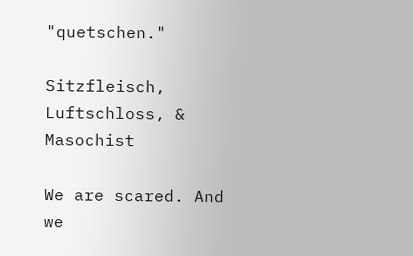"quetschen."

Sitzfleisch, Luftschloss, & Masochist

We are scared. And we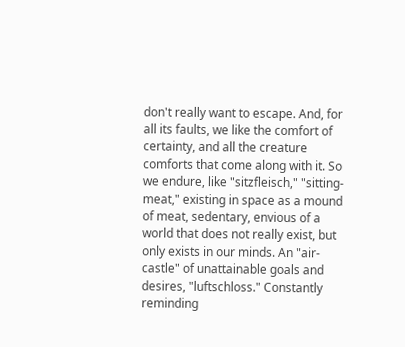don't really want to escape. And, for all its faults, we like the comfort of certainty, and all the creature comforts that come along with it. So we endure, like "sitzfleisch," "sitting-meat," existing in space as a mound of meat, sedentary, envious of a world that does not really exist, but only exists in our minds. An "air-castle" of unattainable goals and desires, "luftschloss." Constantly reminding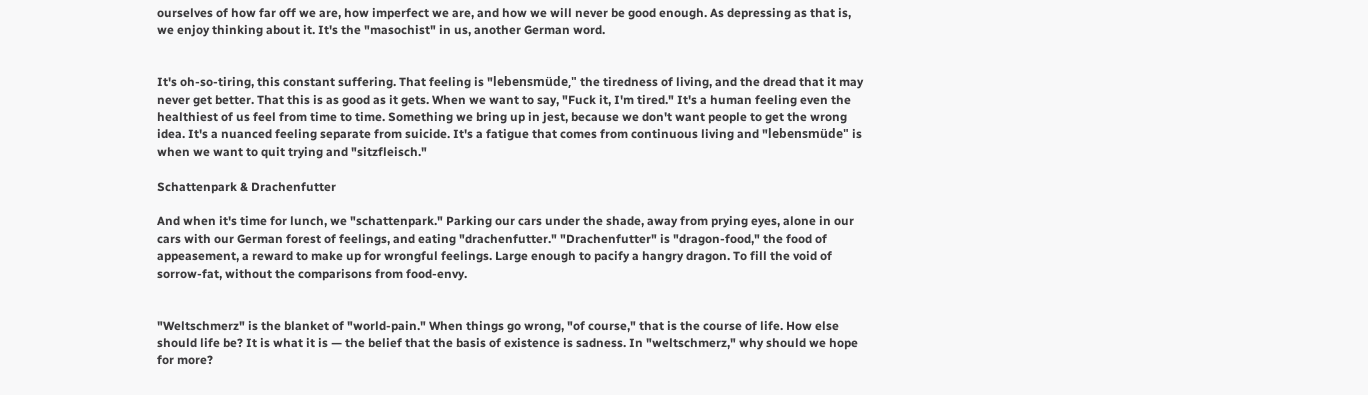ourselves of how far off we are, how imperfect we are, and how we will never be good enough. As depressing as that is, we enjoy thinking about it. It's the "masochist" in us, another German word.


It's oh-so-tiring, this constant suffering. That feeling is "lebensmüde," the tiredness of living, and the dread that it may never get better. That this is as good as it gets. When we want to say, "Fuck it, I'm tired." It's a human feeling even the healthiest of us feel from time to time. Something we bring up in jest, because we don't want people to get the wrong idea. It's a nuanced feeling separate from suicide. It's a fatigue that comes from continuous living and "lebensmüde" is when we want to quit trying and "sitzfleisch."

Schattenpark & Drachenfutter

And when it's time for lunch, we "schattenpark." Parking our cars under the shade, away from prying eyes, alone in our cars with our German forest of feelings, and eating "drachenfutter." "Drachenfutter" is "dragon-food," the food of appeasement, a reward to make up for wrongful feelings. Large enough to pacify a hangry dragon. To fill the void of sorrow-fat, without the comparisons from food-envy.


"Weltschmerz" is the blanket of "world-pain." When things go wrong, "of course," that is the course of life. How else should life be? It is what it is — the belief that the basis of existence is sadness. In "weltschmerz," why should we hope for more?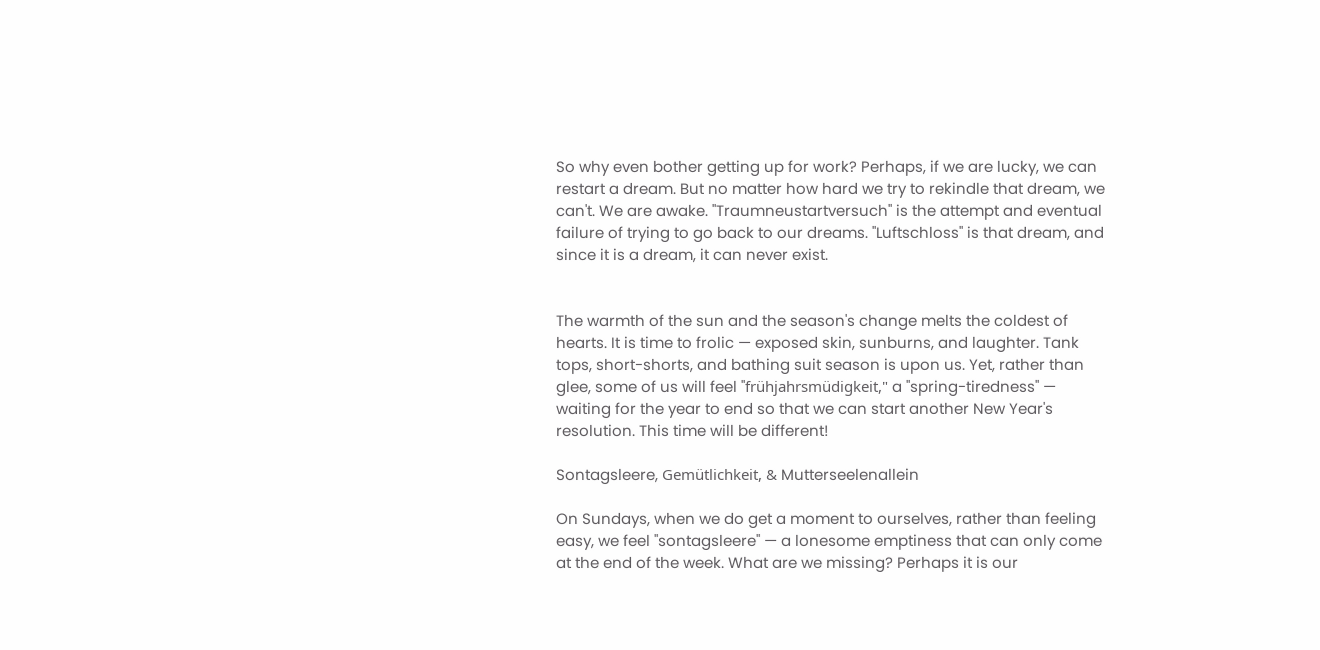So why even bother getting up for work? Perhaps, if we are lucky, we can restart a dream. But no matter how hard we try to rekindle that dream, we can't. We are awake. "Traumneustartversuch" is the attempt and eventual failure of trying to go back to our dreams. "Luftschloss" is that dream, and since it is a dream, it can never exist.


The warmth of the sun and the season's change melts the coldest of hearts. It is time to frolic — exposed skin, sunburns, and laughter. Tank tops, short-shorts, and bathing suit season is upon us. Yet, rather than glee, some of us will feel "frühjahrsmüdigkeit," a "spring-tiredness" — waiting for the year to end so that we can start another New Year's resolution. This time will be different!

Sontagsleere, Gemütlichkeit, & Mutterseelenallein

On Sundays, when we do get a moment to ourselves, rather than feeling easy, we feel "sontagsleere" — a lonesome emptiness that can only come at the end of the week. What are we missing? Perhaps it is our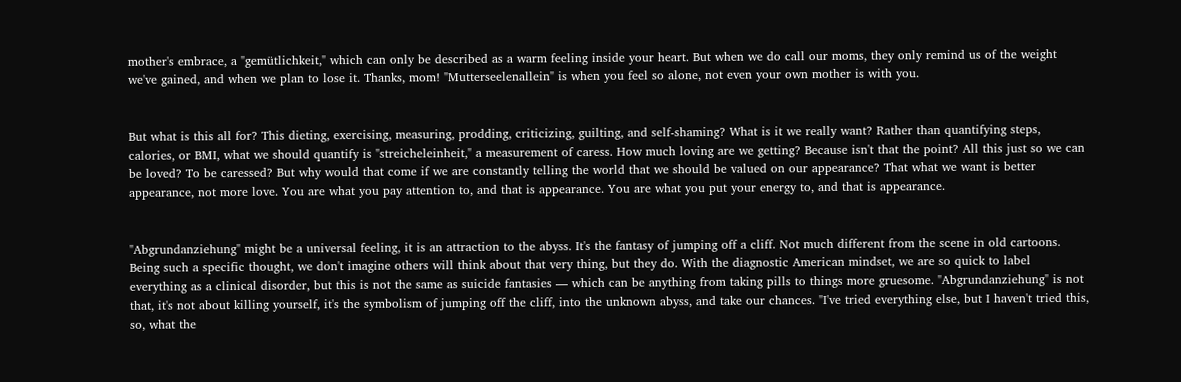mother's embrace, a "gemütlichkeit," which can only be described as a warm feeling inside your heart. But when we do call our moms, they only remind us of the weight we've gained, and when we plan to lose it. Thanks, mom! "Mutterseelenallein" is when you feel so alone, not even your own mother is with you.


But what is this all for? This dieting, exercising, measuring, prodding, criticizing, guilting, and self-shaming? What is it we really want? Rather than quantifying steps, calories, or BMI, what we should quantify is "streicheleinheit," a measurement of caress. How much loving are we getting? Because isn't that the point? All this just so we can be loved? To be caressed? But why would that come if we are constantly telling the world that we should be valued on our appearance? That what we want is better appearance, not more love. You are what you pay attention to, and that is appearance. You are what you put your energy to, and that is appearance.


"Abgrundanziehung" might be a universal feeling, it is an attraction to the abyss. It's the fantasy of jumping off a cliff. Not much different from the scene in old cartoons. Being such a specific thought, we don't imagine others will think about that very thing, but they do. With the diagnostic American mindset, we are so quick to label everything as a clinical disorder, but this is not the same as suicide fantasies — which can be anything from taking pills to things more gruesome. "Abgrundanziehung" is not that, it's not about killing yourself, it's the symbolism of jumping off the cliff, into the unknown abyss, and take our chances. "I've tried everything else, but I haven't tried this, so, what the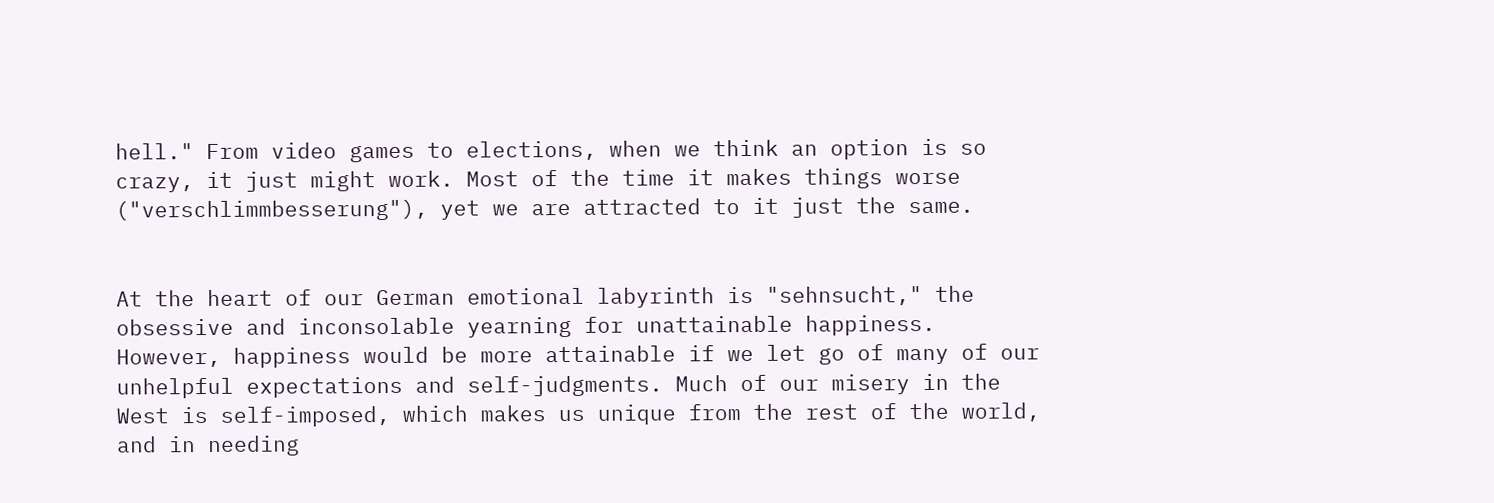hell." From video games to elections, when we think an option is so crazy, it just might work. Most of the time it makes things worse ("verschlimmbesserung"), yet we are attracted to it just the same.


At the heart of our German emotional labyrinth is "sehnsucht," the obsessive and inconsolable yearning for unattainable happiness. However, happiness would be more attainable if we let go of many of our unhelpful expectations and self-judgments. Much of our misery in the West is self-imposed, which makes us unique from the rest of the world, and in needing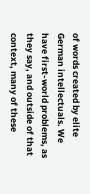of words created by elite German intellectuals. We have first-world problems, as they say, and outside of that context, many of these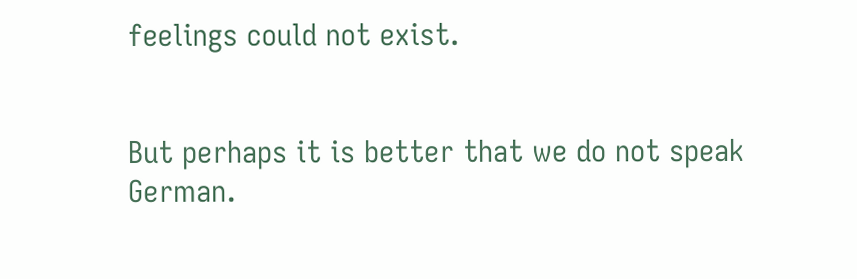feelings could not exist.


But perhaps it is better that we do not speak German.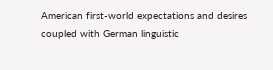American first-world expectations and desires coupled with German linguistic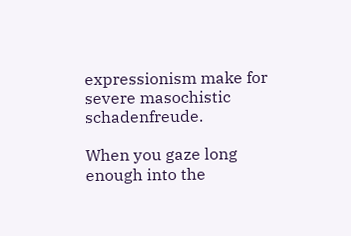expressionism make for severe masochistic schadenfreude.

When you gaze long enough into the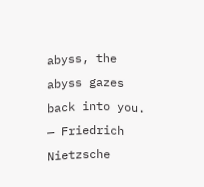abyss, the abyss gazes back into you.
— Friedrich Nietzsche